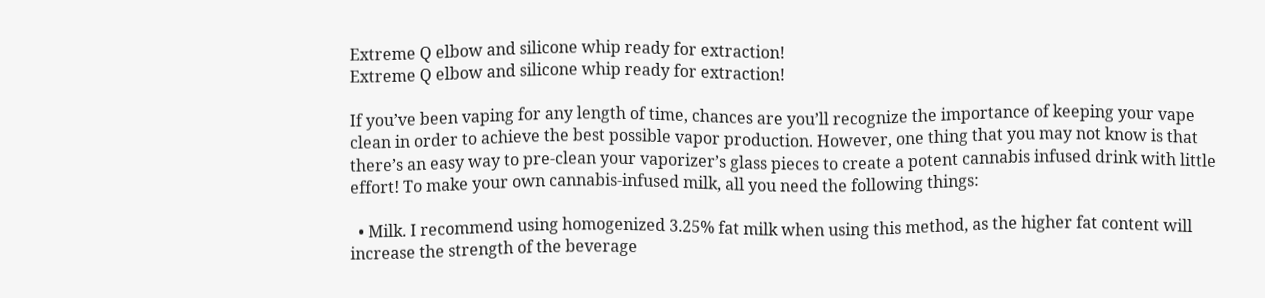Extreme Q elbow and silicone whip ready for extraction!
Extreme Q elbow and silicone whip ready for extraction!

If you’ve been vaping for any length of time, chances are you’ll recognize the importance of keeping your vape clean in order to achieve the best possible vapor production. However, one thing that you may not know is that there’s an easy way to pre-clean your vaporizer’s glass pieces to create a potent cannabis infused drink with little effort! To make your own cannabis-infused milk, all you need the following things:

  • Milk. I recommend using homogenized 3.25% fat milk when using this method, as the higher fat content will increase the strength of the beverage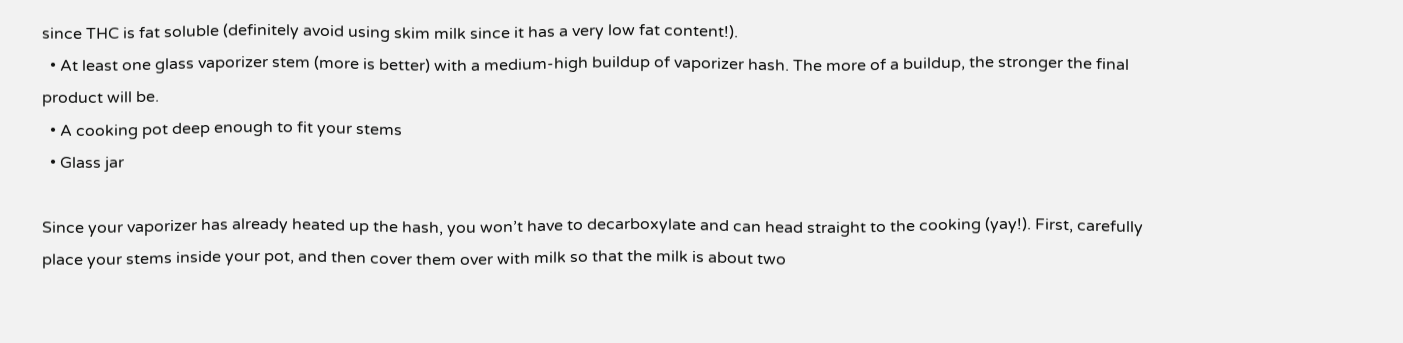since THC is fat soluble (definitely avoid using skim milk since it has a very low fat content!).
  • At least one glass vaporizer stem (more is better) with a medium-high buildup of vaporizer hash. The more of a buildup, the stronger the final product will be.
  • A cooking pot deep enough to fit your stems
  • Glass jar

Since your vaporizer has already heated up the hash, you won’t have to decarboxylate and can head straight to the cooking (yay!). First, carefully place your stems inside your pot, and then cover them over with milk so that the milk is about two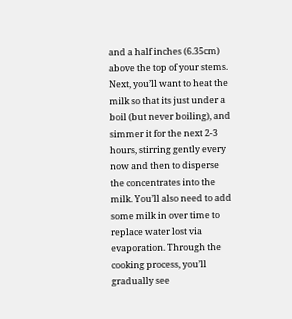and a half inches (6.35cm) above the top of your stems. Next, you’ll want to heat the milk so that its just under a boil (but never boiling), and simmer it for the next 2-3 hours, stirring gently every now and then to disperse the concentrates into the milk. You’ll also need to add some milk in over time to replace water lost via evaporation. Through the cooking process, you’ll gradually see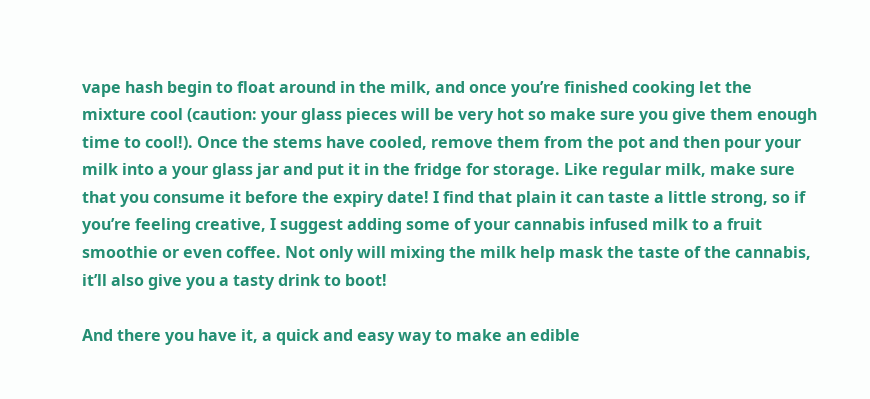vape hash begin to float around in the milk, and once you’re finished cooking let the mixture cool (caution: your glass pieces will be very hot so make sure you give them enough time to cool!). Once the stems have cooled, remove them from the pot and then pour your milk into a your glass jar and put it in the fridge for storage. Like regular milk, make sure that you consume it before the expiry date! I find that plain it can taste a little strong, so if you’re feeling creative, I suggest adding some of your cannabis infused milk to a fruit smoothie or even coffee. Not only will mixing the milk help mask the taste of the cannabis, it’ll also give you a tasty drink to boot!

And there you have it, a quick and easy way to make an edible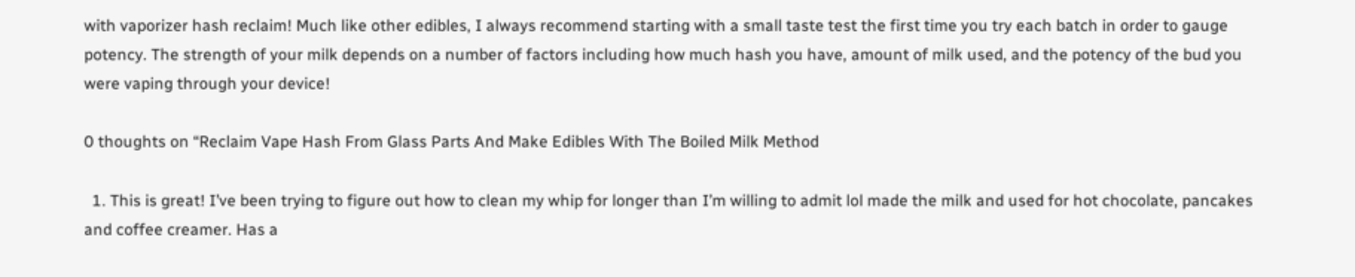with vaporizer hash reclaim! Much like other edibles, I always recommend starting with a small taste test the first time you try each batch in order to gauge potency. The strength of your milk depends on a number of factors including how much hash you have, amount of milk used, and the potency of the bud you were vaping through your device!

0 thoughts on “Reclaim Vape Hash From Glass Parts And Make Edibles With The Boiled Milk Method

  1. This is great! I’ve been trying to figure out how to clean my whip for longer than I’m willing to admit lol made the milk and used for hot chocolate, pancakes and coffee creamer. Has a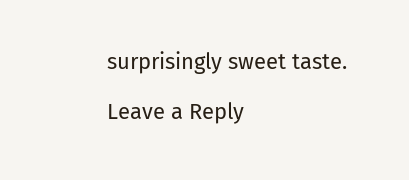surprisingly sweet taste.

Leave a Reply